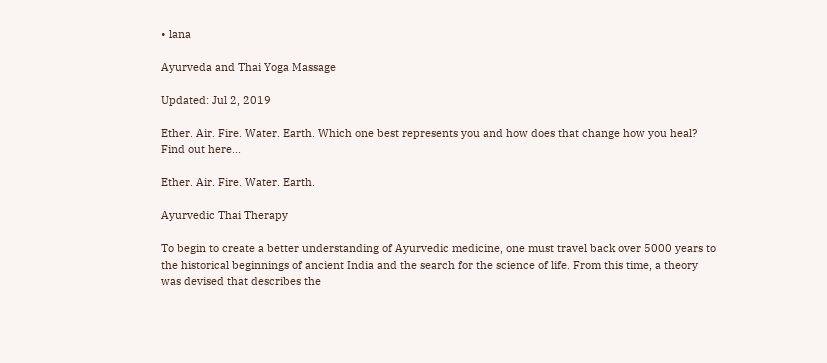• lana

Ayurveda and Thai Yoga Massage

Updated: Jul 2, 2019

Ether. Air. Fire. Water. Earth. Which one best represents you and how does that change how you heal? Find out here...

Ether. Air. Fire. Water. Earth.

Ayurvedic Thai Therapy

To begin to create a better understanding of Ayurvedic medicine, one must travel back over 5000 years to the historical beginnings of ancient India and the search for the science of life. From this time, a theory was devised that describes the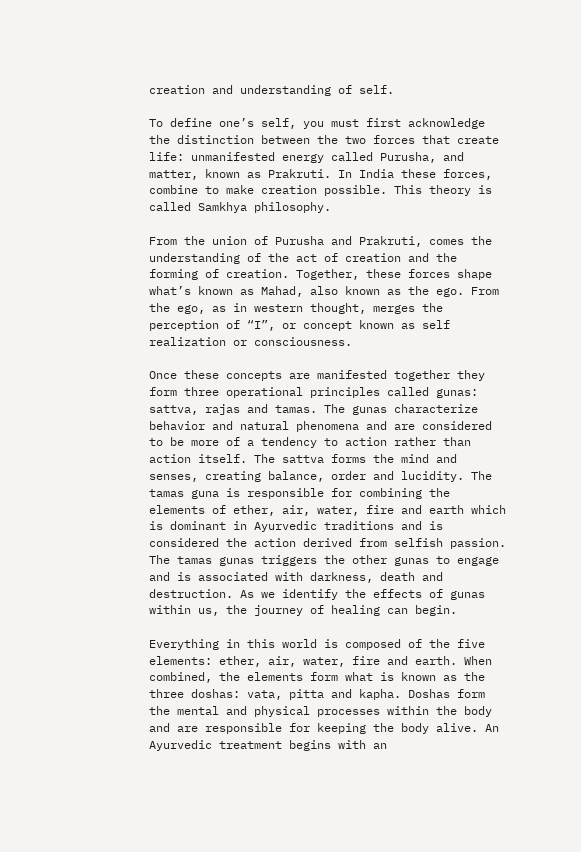creation and understanding of self.

To define one’s self, you must first acknowledge the distinction between the two forces that create life: unmanifested energy called Purusha, and matter, known as Prakruti. In India these forces, combine to make creation possible. This theory is called Samkhya philosophy.

From the union of Purusha and Prakruti, comes the understanding of the act of creation and the forming of creation. Together, these forces shape what’s known as Mahad, also known as the ego. From the ego, as in western thought, merges the perception of “I”, or concept known as self realization or consciousness.

Once these concepts are manifested together they form three operational principles called gunas: sattva, rajas and tamas. The gunas characterize behavior and natural phenomena and are considered to be more of a tendency to action rather than action itself. The sattva forms the mind and senses, creating balance, order and lucidity. The tamas guna is responsible for combining the elements of ether, air, water, fire and earth which is dominant in Ayurvedic traditions and is considered the action derived from selfish passion. The tamas gunas triggers the other gunas to engage and is associated with darkness, death and destruction. As we identify the effects of gunas within us, the journey of healing can begin.

Everything in this world is composed of the five elements: ether, air, water, fire and earth. When combined, the elements form what is known as the three doshas: vata, pitta and kapha. Doshas form the mental and physical processes within the body and are responsible for keeping the body alive. An Ayurvedic treatment begins with an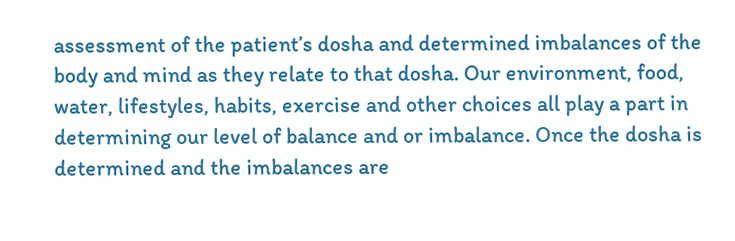assessment of the patient’s dosha and determined imbalances of the body and mind as they relate to that dosha. Our environment, food, water, lifestyles, habits, exercise and other choices all play a part in determining our level of balance and or imbalance. Once the dosha is determined and the imbalances are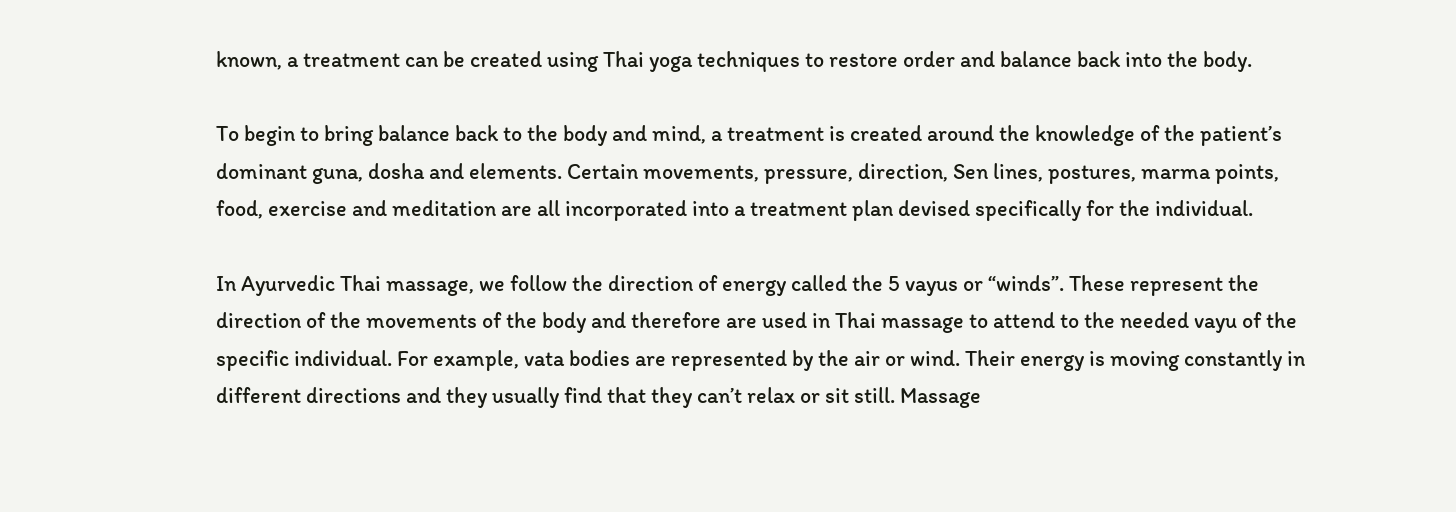known, a treatment can be created using Thai yoga techniques to restore order and balance back into the body.

To begin to bring balance back to the body and mind, a treatment is created around the knowledge of the patient’s dominant guna, dosha and elements. Certain movements, pressure, direction, Sen lines, postures, marma points, food, exercise and meditation are all incorporated into a treatment plan devised specifically for the individual.

In Ayurvedic Thai massage, we follow the direction of energy called the 5 vayus or “winds”. These represent the direction of the movements of the body and therefore are used in Thai massage to attend to the needed vayu of the specific individual. For example, vata bodies are represented by the air or wind. Their energy is moving constantly in different directions and they usually find that they can’t relax or sit still. Massage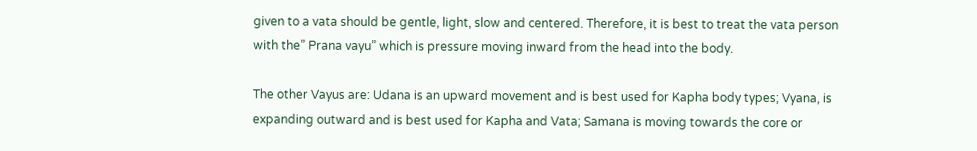given to a vata should be gentle, light, slow and centered. Therefore, it is best to treat the vata person with the” Prana vayu” which is pressure moving inward from the head into the body.

The other Vayus are: Udana is an upward movement and is best used for Kapha body types; Vyana, is expanding outward and is best used for Kapha and Vata; Samana is moving towards the core or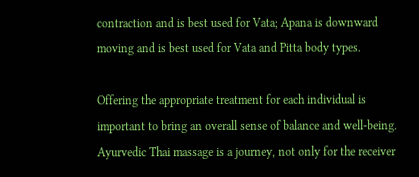contraction and is best used for Vata; Apana is downward moving and is best used for Vata and Pitta body types.

Offering the appropriate treatment for each individual is important to bring an overall sense of balance and well-being. Ayurvedic Thai massage is a journey, not only for the receiver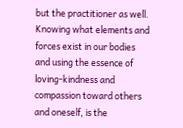but the practitioner as well. Knowing what elements and forces exist in our bodies and using the essence of loving-kindness and compassion toward others and oneself, is the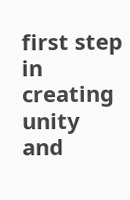first step in creating unity and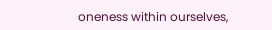oneness within ourselves,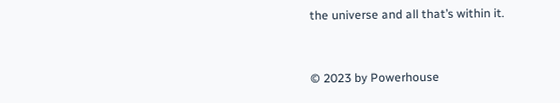the universe and all that’s within it.


© 2023 by Powerhouse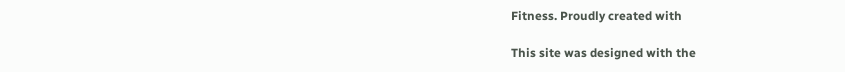Fitness. Proudly created with

This site was designed with the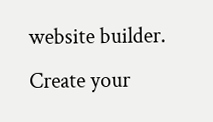website builder. Create your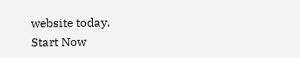website today.
Start Now